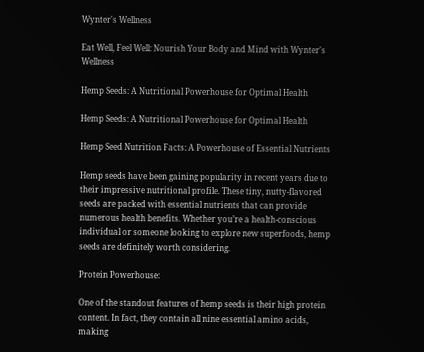Wynter's Wellness

Eat Well, Feel Well: Nourish Your Body and Mind with Wynter's Wellness

Hemp Seeds: A Nutritional Powerhouse for Optimal Health

Hemp Seeds: A Nutritional Powerhouse for Optimal Health

Hemp Seed Nutrition Facts: A Powerhouse of Essential Nutrients

Hemp seeds have been gaining popularity in recent years due to their impressive nutritional profile. These tiny, nutty-flavored seeds are packed with essential nutrients that can provide numerous health benefits. Whether you’re a health-conscious individual or someone looking to explore new superfoods, hemp seeds are definitely worth considering.

Protein Powerhouse:

One of the standout features of hemp seeds is their high protein content. In fact, they contain all nine essential amino acids, making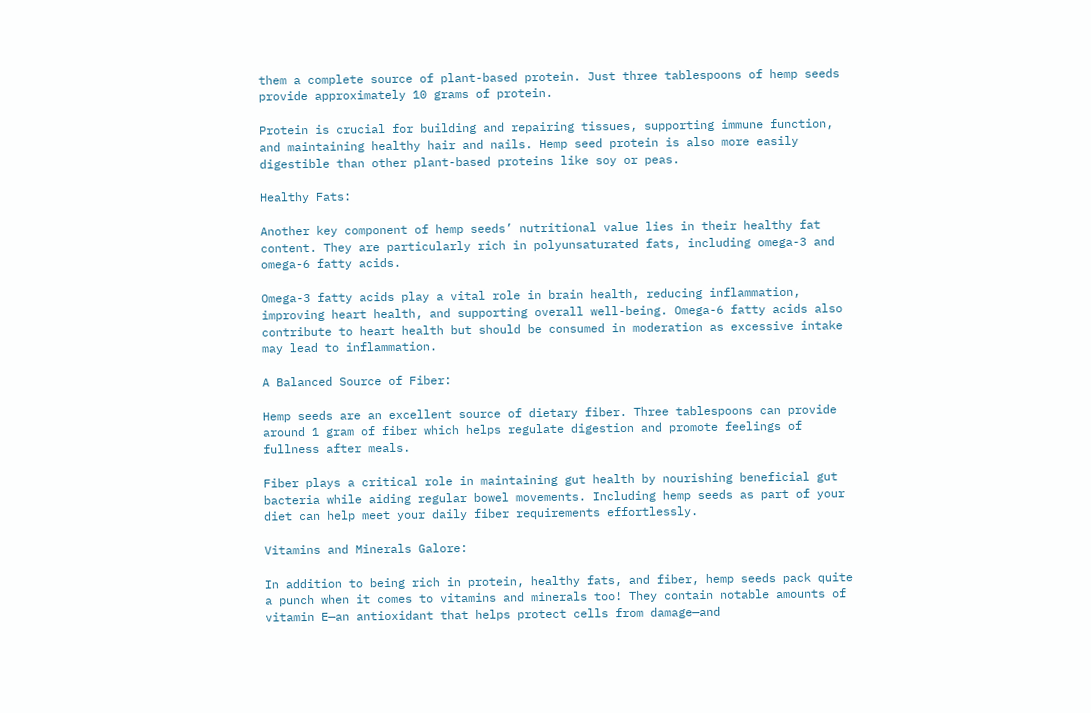them a complete source of plant-based protein. Just three tablespoons of hemp seeds provide approximately 10 grams of protein.

Protein is crucial for building and repairing tissues, supporting immune function, and maintaining healthy hair and nails. Hemp seed protein is also more easily digestible than other plant-based proteins like soy or peas.

Healthy Fats:

Another key component of hemp seeds’ nutritional value lies in their healthy fat content. They are particularly rich in polyunsaturated fats, including omega-3 and omega-6 fatty acids.

Omega-3 fatty acids play a vital role in brain health, reducing inflammation, improving heart health, and supporting overall well-being. Omega-6 fatty acids also contribute to heart health but should be consumed in moderation as excessive intake may lead to inflammation.

A Balanced Source of Fiber:

Hemp seeds are an excellent source of dietary fiber. Three tablespoons can provide around 1 gram of fiber which helps regulate digestion and promote feelings of fullness after meals.

Fiber plays a critical role in maintaining gut health by nourishing beneficial gut bacteria while aiding regular bowel movements. Including hemp seeds as part of your diet can help meet your daily fiber requirements effortlessly.

Vitamins and Minerals Galore:

In addition to being rich in protein, healthy fats, and fiber, hemp seeds pack quite a punch when it comes to vitamins and minerals too! They contain notable amounts of vitamin E—an antioxidant that helps protect cells from damage—and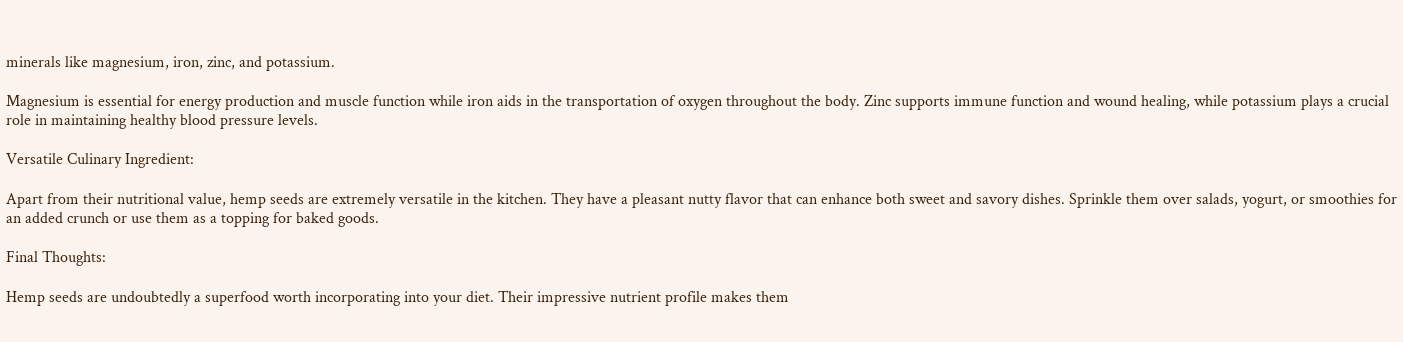minerals like magnesium, iron, zinc, and potassium.

Magnesium is essential for energy production and muscle function while iron aids in the transportation of oxygen throughout the body. Zinc supports immune function and wound healing, while potassium plays a crucial role in maintaining healthy blood pressure levels.

Versatile Culinary Ingredient:

Apart from their nutritional value, hemp seeds are extremely versatile in the kitchen. They have a pleasant nutty flavor that can enhance both sweet and savory dishes. Sprinkle them over salads, yogurt, or smoothies for an added crunch or use them as a topping for baked goods.

Final Thoughts:

Hemp seeds are undoubtedly a superfood worth incorporating into your diet. Their impressive nutrient profile makes them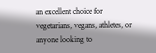an excellent choice for vegetarians, vegans, athletes, or anyone looking to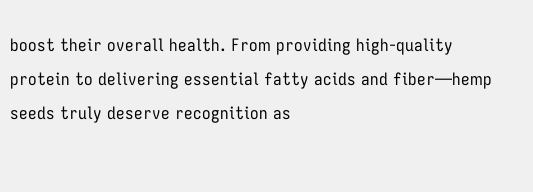boost their overall health. From providing high-quality protein to delivering essential fatty acids and fiber—hemp seeds truly deserve recognition as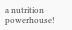a nutrition powerhouse!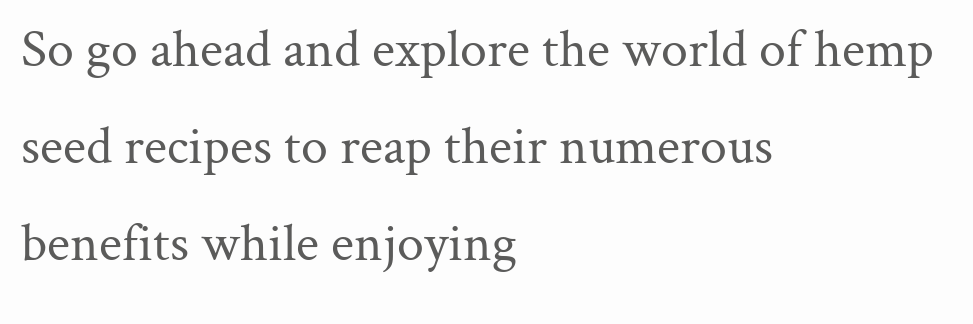So go ahead and explore the world of hemp seed recipes to reap their numerous benefits while enjoying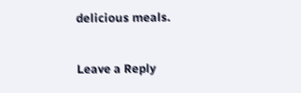delicious meals.

Leave a Reply